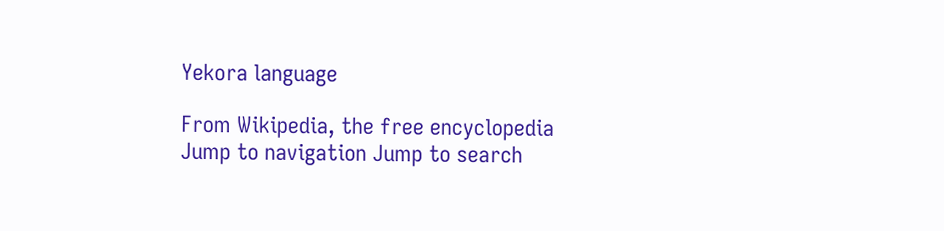Yekora language

From Wikipedia, the free encyclopedia
Jump to navigation Jump to search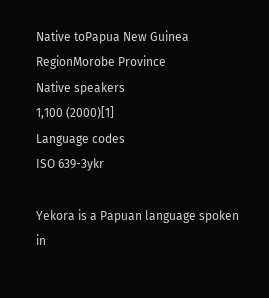Native toPapua New Guinea
RegionMorobe Province
Native speakers
1,100 (2000)[1]
Language codes
ISO 639-3ykr

Yekora is a Papuan language spoken in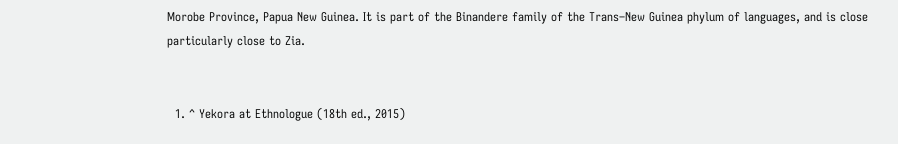Morobe Province, Papua New Guinea. It is part of the Binandere family of the Trans–New Guinea phylum of languages, and is close particularly close to Zia.


  1. ^ Yekora at Ethnologue (18th ed., 2015)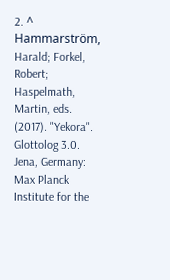2. ^ Hammarström, Harald; Forkel, Robert; Haspelmath, Martin, eds. (2017). "Yekora". Glottolog 3.0. Jena, Germany: Max Planck Institute for the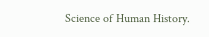Science of Human History.